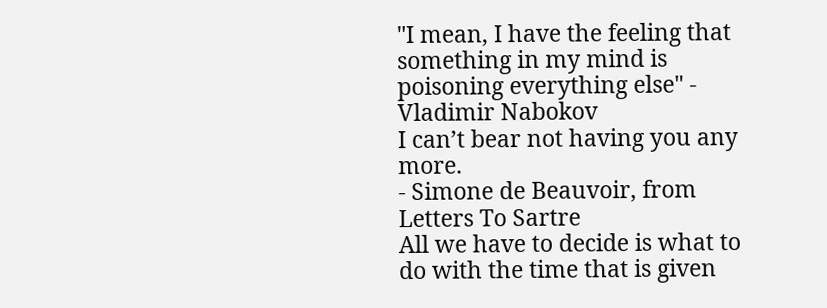"I mean, I have the feeling that something in my mind is poisoning everything else" - Vladimir Nabokov
I can’t bear not having you any more.
- Simone de Beauvoir, from Letters To Sartre
All we have to decide is what to do with the time that is given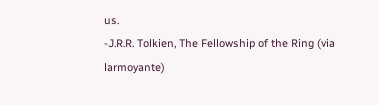us.
-J.R.R. Tolkien, The Fellowship of the Ring (via larmoyante)